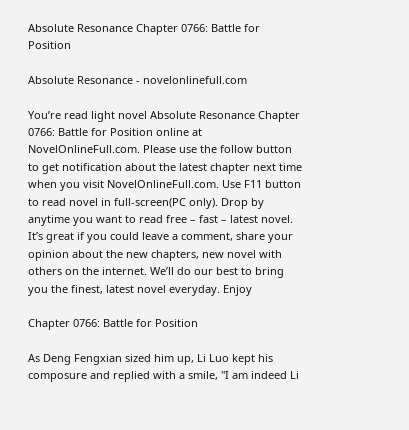Absolute Resonance Chapter 0766: Battle for Position

Absolute Resonance - novelonlinefull.com

You’re read light novel Absolute Resonance Chapter 0766: Battle for Position online at NovelOnlineFull.com. Please use the follow button to get notification about the latest chapter next time when you visit NovelOnlineFull.com. Use F11 button to read novel in full-screen(PC only). Drop by anytime you want to read free – fast – latest novel. It’s great if you could leave a comment, share your opinion about the new chapters, new novel with others on the internet. We’ll do our best to bring you the finest, latest novel everyday. Enjoy

Chapter 0766: Battle for Position

As Deng Fengxian sized him up, Li Luo kept his composure and replied with a smile, "I am indeed Li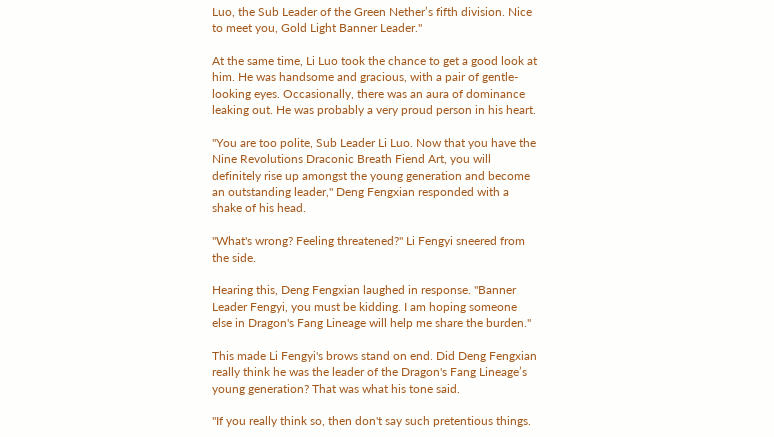Luo, the Sub Leader of the Green Nether’s fifth division. Nice to meet you, Gold Light Banner Leader."

At the same time, Li Luo took the chance to get a good look at him. He was handsome and gracious, with a pair of gentle-looking eyes. Occasionally, there was an aura of dominance leaking out. He was probably a very proud person in his heart.

"You are too polite, Sub Leader Li Luo. Now that you have the Nine Revolutions Draconic Breath Fiend Art, you will definitely rise up amongst the young generation and become an outstanding leader," Deng Fengxian responded with a shake of his head.

"What's wrong? Feeling threatened?" Li Fengyi sneered from the side.

Hearing this, Deng Fengxian laughed in response. "Banner Leader Fengyi, you must be kidding. I am hoping someone else in Dragon's Fang Lineage will help me share the burden."

This made Li Fengyi's brows stand on end. Did Deng Fengxian really think he was the leader of the Dragon's Fang Lineage’s young generation? That was what his tone said.

"If you really think so, then don't say such pretentious things.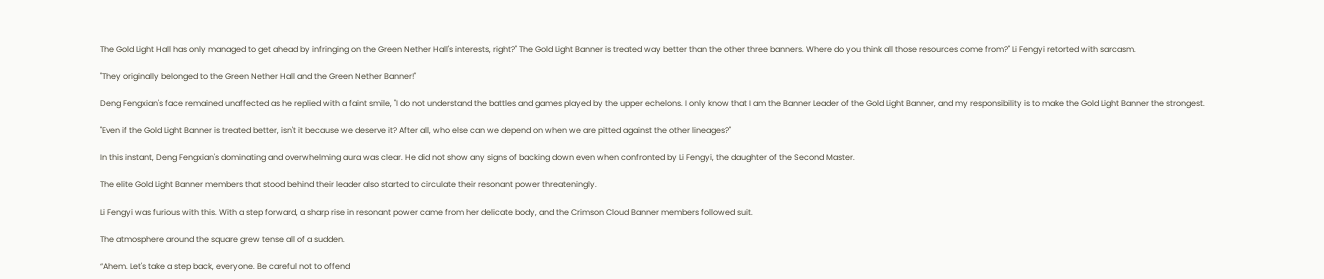The Gold Light Hall has only managed to get ahead by infringing on the Green Nether Hall's interests, right?" The Gold Light Banner is treated way better than the other three banners. Where do you think all those resources come from?" Li Fengyi retorted with sarcasm.

"They originally belonged to the Green Nether Hall and the Green Nether Banner!"

Deng Fengxian's face remained unaffected as he replied with a faint smile, "I do not understand the battles and games played by the upper echelons. I only know that I am the Banner Leader of the Gold Light Banner, and my responsibility is to make the Gold Light Banner the strongest.

"Even if the Gold Light Banner is treated better, isn't it because we deserve it? After all, who else can we depend on when we are pitted against the other lineages?"

In this instant, Deng Fengxian's dominating and overwhelming aura was clear. He did not show any signs of backing down even when confronted by Li Fengyi, the daughter of the Second Master.

The elite Gold Light Banner members that stood behind their leader also started to circulate their resonant power threateningly.

Li Fengyi was furious with this. With a step forward, a sharp rise in resonant power came from her delicate body, and the Crimson Cloud Banner members followed suit.

The atmosphere around the square grew tense all of a sudden.

“Ahem. Let's take a step back, everyone. Be careful not to offend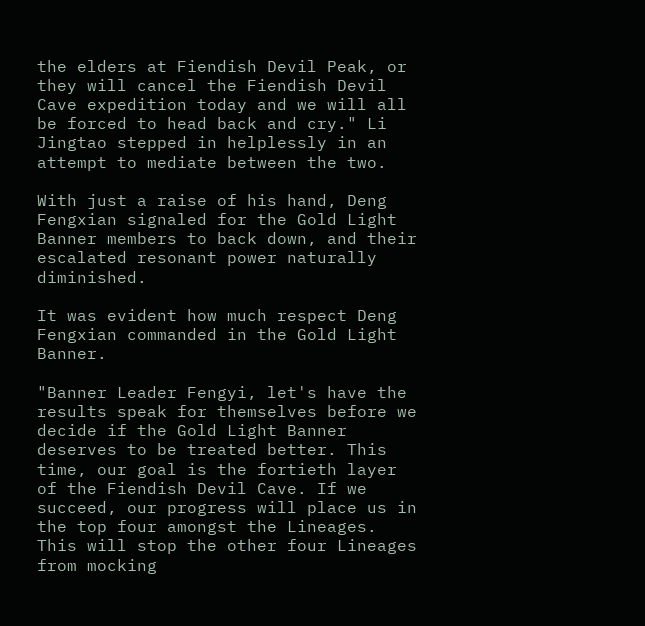the elders at Fiendish Devil Peak, or they will cancel the Fiendish Devil Cave expedition today and we will all be forced to head back and cry." Li Jingtao stepped in helplessly in an attempt to mediate between the two.

With just a raise of his hand, Deng Fengxian signaled for the Gold Light Banner members to back down, and their escalated resonant power naturally diminished.

It was evident how much respect Deng Fengxian commanded in the Gold Light Banner.

"Banner Leader Fengyi, let's have the results speak for themselves before we decide if the Gold Light Banner deserves to be treated better. This time, our goal is the fortieth layer of the Fiendish Devil Cave. If we succeed, our progress will place us in the top four amongst the Lineages. This will stop the other four Lineages from mocking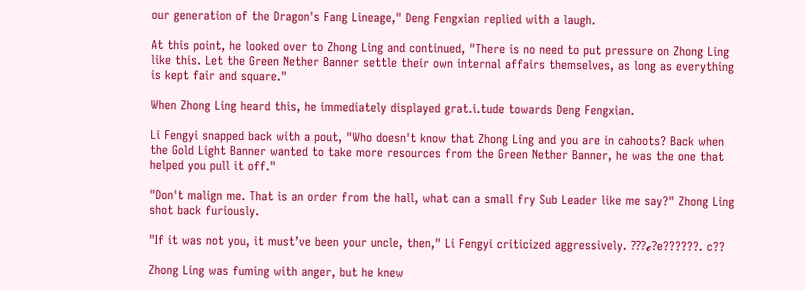our generation of the Dragon's Fang Lineage," Deng Fengxian replied with a laugh.

At this point, he looked over to Zhong Ling and continued, "There is no need to put pressure on Zhong Ling like this. Let the Green Nether Banner settle their own internal affairs themselves, as long as everything is kept fair and square."

When Zhong Ling heard this, he immediately displayed grat.i.tude towards Deng Fengxian.

Li Fengyi snapped back with a pout, "Who doesn't know that Zhong Ling and you are in cahoots? Back when the Gold Light Banner wanted to take more resources from the Green Nether Banner, he was the one that helped you pull it off."

"Don't malign me. That is an order from the hall, what can a small fry Sub Leader like me say?" Zhong Ling shot back furiously.

"If it was not you, it must’ve been your uncle, then," Li Fengyi criticized aggressively. ???ℯ?e??????. c??

Zhong Ling was fuming with anger, but he knew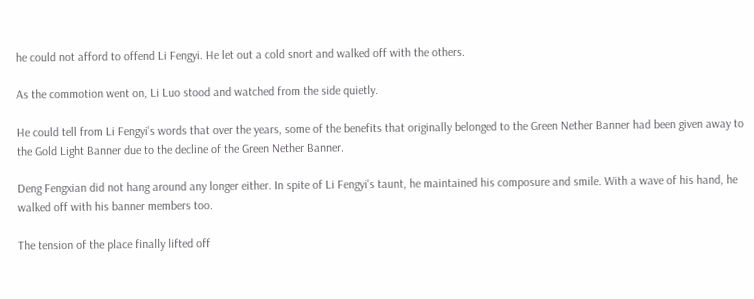he could not afford to offend Li Fengyi. He let out a cold snort and walked off with the others.

As the commotion went on, Li Luo stood and watched from the side quietly.

He could tell from Li Fengyi's words that over the years, some of the benefits that originally belonged to the Green Nether Banner had been given away to the Gold Light Banner due to the decline of the Green Nether Banner.

Deng Fengxian did not hang around any longer either. In spite of Li Fengyi's taunt, he maintained his composure and smile. With a wave of his hand, he walked off with his banner members too.

The tension of the place finally lifted off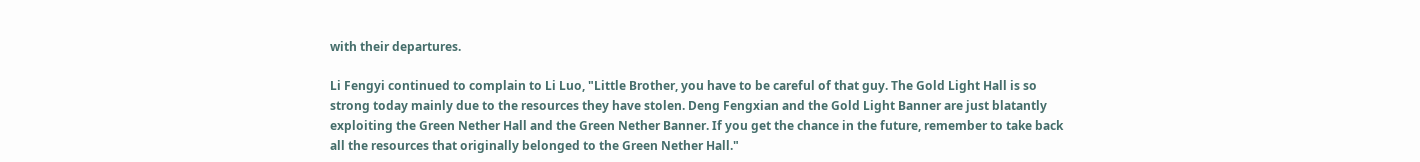with their departures.

Li Fengyi continued to complain to Li Luo, "Little Brother, you have to be careful of that guy. The Gold Light Hall is so strong today mainly due to the resources they have stolen. Deng Fengxian and the Gold Light Banner are just blatantly exploiting the Green Nether Hall and the Green Nether Banner. If you get the chance in the future, remember to take back all the resources that originally belonged to the Green Nether Hall."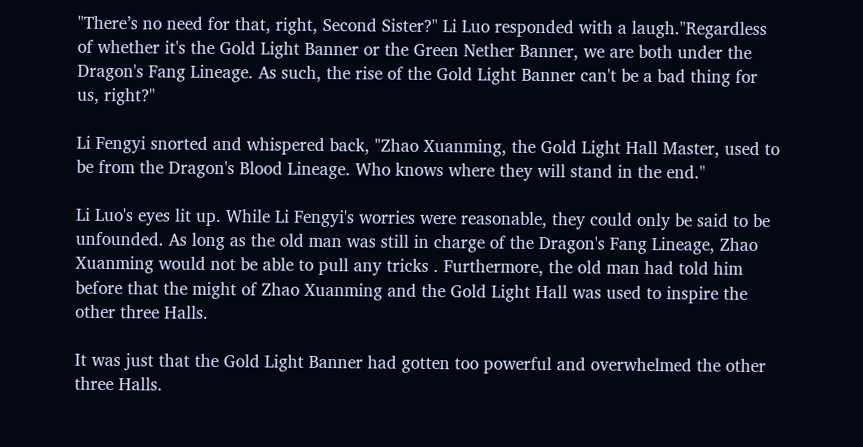"There’s no need for that, right, Second Sister?" Li Luo responded with a laugh."Regardless of whether it's the Gold Light Banner or the Green Nether Banner, we are both under the Dragon's Fang Lineage. As such, the rise of the Gold Light Banner can't be a bad thing for us, right?"

Li Fengyi snorted and whispered back, "Zhao Xuanming, the Gold Light Hall Master, used to be from the Dragon's Blood Lineage. Who knows where they will stand in the end."

Li Luo's eyes lit up. While Li Fengyi's worries were reasonable, they could only be said to be unfounded. As long as the old man was still in charge of the Dragon's Fang Lineage, Zhao Xuanming would not be able to pull any tricks . Furthermore, the old man had told him before that the might of Zhao Xuanming and the Gold Light Hall was used to inspire the other three Halls.

It was just that the Gold Light Banner had gotten too powerful and overwhelmed the other three Halls.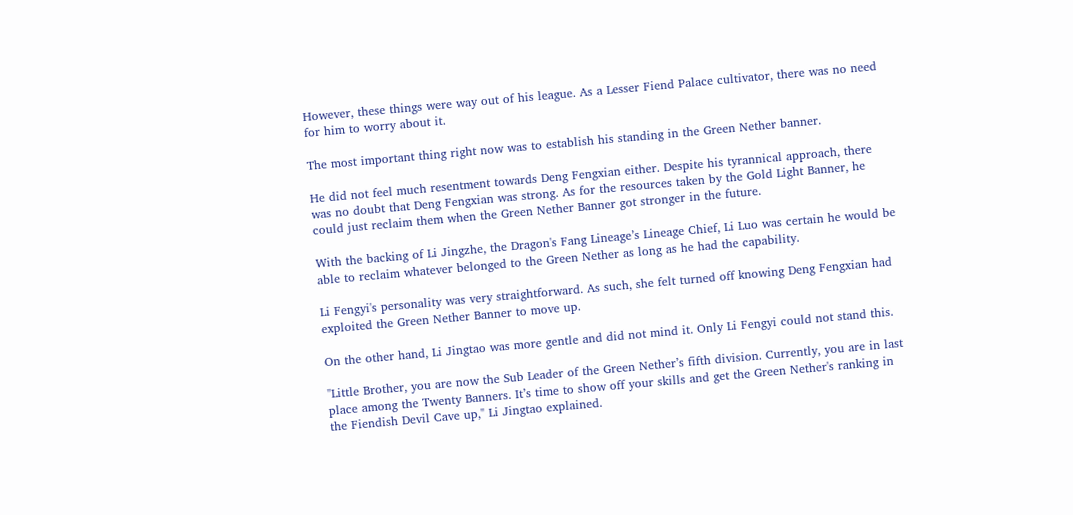However, these things were way out of his league. As a Lesser Fiend Palace cultivator, there was no need for him to worry about it.

The most important thing right now was to establish his standing in the Green Nether banner.

He did not feel much resentment towards Deng Fengxian either. Despite his tyrannical approach, there was no doubt that Deng Fengxian was strong. As for the resources taken by the Gold Light Banner, he could just reclaim them when the Green Nether Banner got stronger in the future.

With the backing of Li Jingzhe, the Dragon's Fang Lineage’s Lineage Chief, Li Luo was certain he would be able to reclaim whatever belonged to the Green Nether as long as he had the capability.

Li Fengyi's personality was very straightforward. As such, she felt turned off knowing Deng Fengxian had exploited the Green Nether Banner to move up.

On the other hand, Li Jingtao was more gentle and did not mind it. Only Li Fengyi could not stand this.

"Little Brother, you are now the Sub Leader of the Green Nether’s fifth division. Currently, you are in last place among the Twenty Banners. It’s time to show off your skills and get the Green Nether's ranking in the Fiendish Devil Cave up," Li Jingtao explained.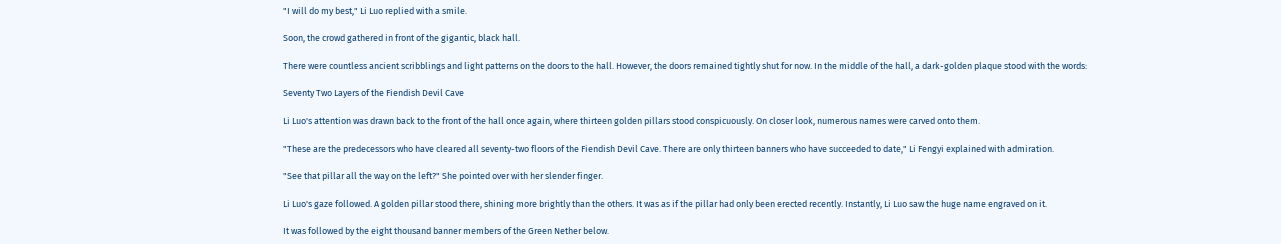"I will do my best," Li Luo replied with a smile.

Soon, the crowd gathered in front of the gigantic, black hall.

There were countless ancient scribblings and light patterns on the doors to the hall. However, the doors remained tightly shut for now. In the middle of the hall, a dark-golden plaque stood with the words:

Seventy Two Layers of the Fiendish Devil Cave

Li Luo's attention was drawn back to the front of the hall once again, where thirteen golden pillars stood conspicuously. On closer look, numerous names were carved onto them.

"These are the predecessors who have cleared all seventy-two floors of the Fiendish Devil Cave. There are only thirteen banners who have succeeded to date," Li Fengyi explained with admiration.

"See that pillar all the way on the left?" She pointed over with her slender finger.

Li Luo's gaze followed. A golden pillar stood there, shining more brightly than the others. It was as if the pillar had only been erected recently. Instantly, Li Luo saw the huge name engraved on it.

It was followed by the eight thousand banner members of the Green Nether below.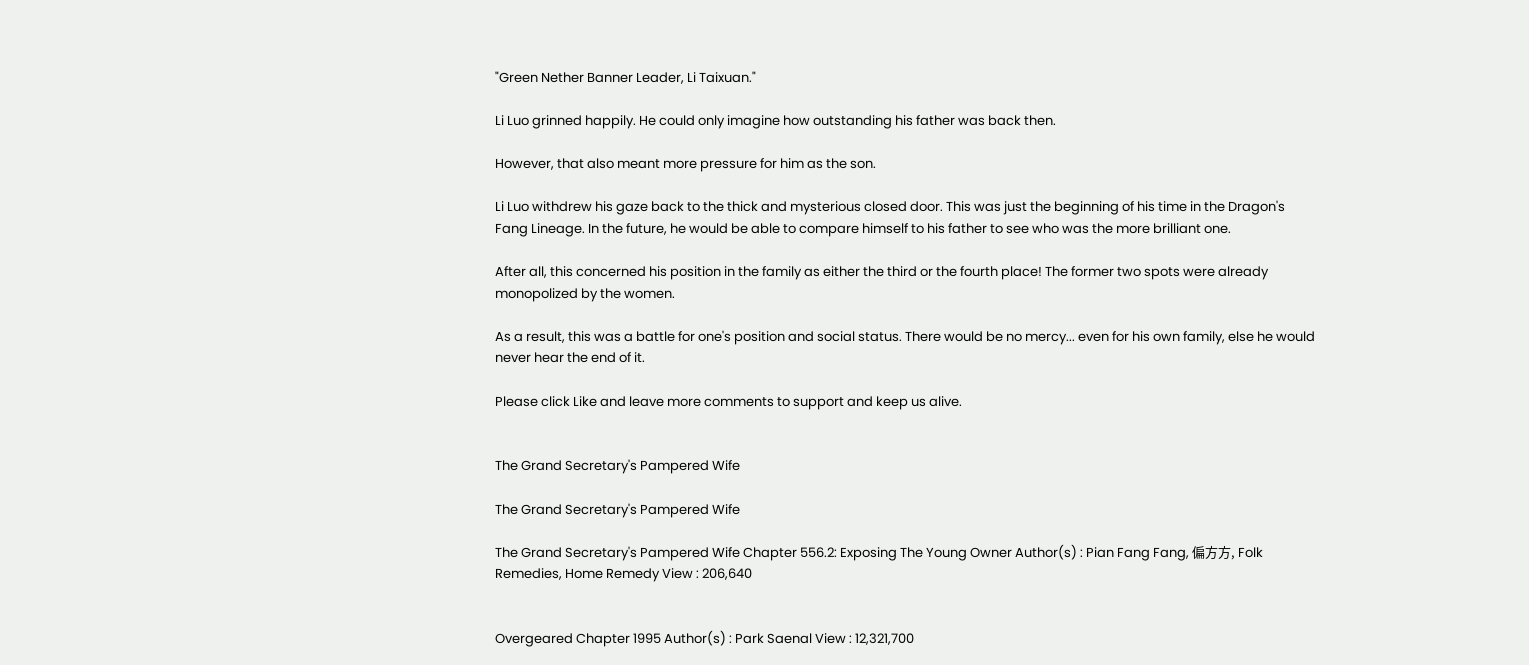"Green Nether Banner Leader, Li Taixuan."

Li Luo grinned happily. He could only imagine how outstanding his father was back then.

However, that also meant more pressure for him as the son.

Li Luo withdrew his gaze back to the thick and mysterious closed door. This was just the beginning of his time in the Dragon's Fang Lineage. In the future, he would be able to compare himself to his father to see who was the more brilliant one.

After all, this concerned his position in the family as either the third or the fourth place! The former two spots were already monopolized by the women.

As a result, this was a battle for one's position and social status. There would be no mercy... even for his own family, else he would never hear the end of it.

Please click Like and leave more comments to support and keep us alive.


The Grand Secretary's Pampered Wife

The Grand Secretary's Pampered Wife

The Grand Secretary's Pampered Wife Chapter 556.2: Exposing The Young Owner Author(s) : Pian Fang Fang, 偏方方, Folk Remedies, Home Remedy View : 206,640


Overgeared Chapter 1995 Author(s) : Park Saenal View : 12,321,700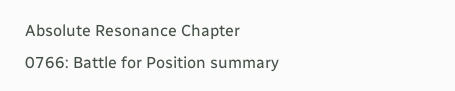Absolute Resonance Chapter 0766: Battle for Position summary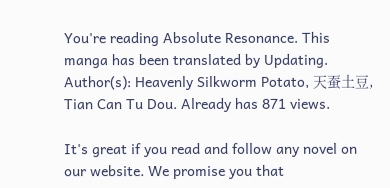You're reading Absolute Resonance. This manga has been translated by Updating. Author(s): Heavenly Silkworm Potato, 天蚕土豆, Tian Can Tu Dou. Already has 871 views.

It's great if you read and follow any novel on our website. We promise you that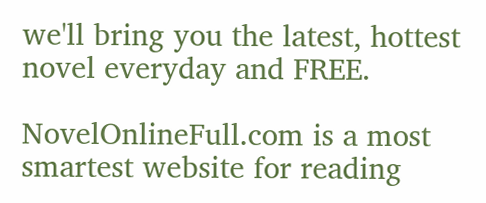we'll bring you the latest, hottest novel everyday and FREE.

NovelOnlineFull.com is a most smartest website for reading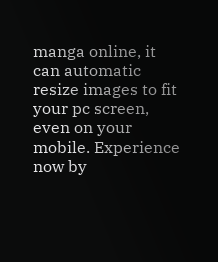manga online, it can automatic resize images to fit your pc screen, even on your mobile. Experience now by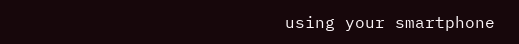using your smartphone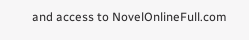and access to NovelOnlineFull.com